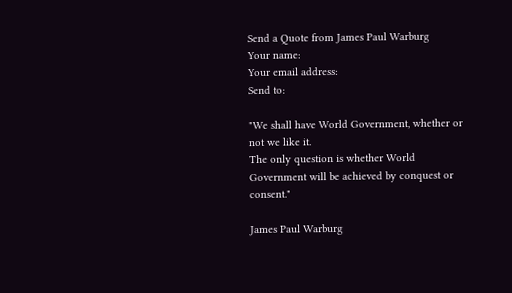Send a Quote from James Paul Warburg
Your name:
Your email address:
Send to:

"We shall have World Government, whether or not we like it.
The only question is whether World Government will be achieved by conquest or consent."

James Paul Warburg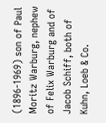(1896-1969) son of Paul Moritz Warburg, nephew of Felix Warburg and of Jacob Schiff, both of Kuhn, Loeb & Co.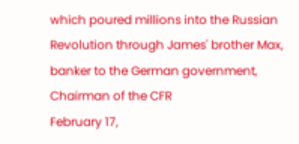which poured millions into the Russian Revolution through James' brother Max, banker to the German government, Chairman of the CFR
February 17,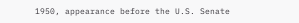1950, appearance before the U.S. Senate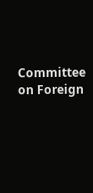Committee on Foreign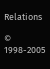Relations

© 1998-2005